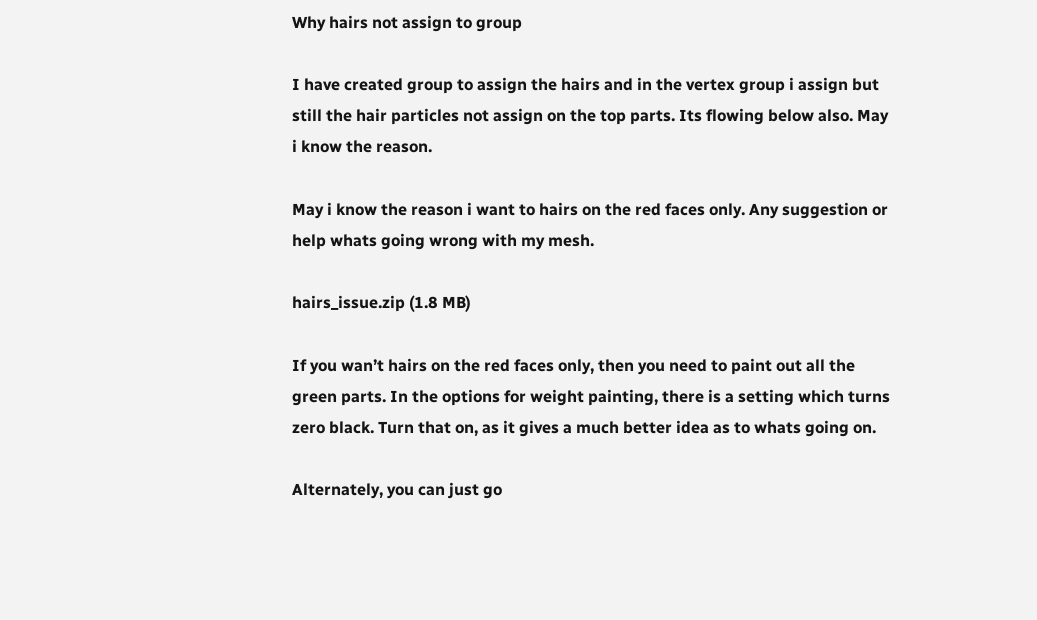Why hairs not assign to group

I have created group to assign the hairs and in the vertex group i assign but still the hair particles not assign on the top parts. Its flowing below also. May i know the reason.

May i know the reason i want to hairs on the red faces only. Any suggestion or help whats going wrong with my mesh.

hairs_issue.zip (1.8 MB)

If you wan’t hairs on the red faces only, then you need to paint out all the green parts. In the options for weight painting, there is a setting which turns zero black. Turn that on, as it gives a much better idea as to whats going on.

Alternately, you can just go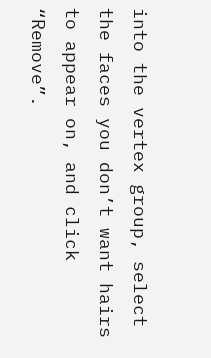into the vertex group, select the faces you don’t want hairs to appear on, and click “Remove”.